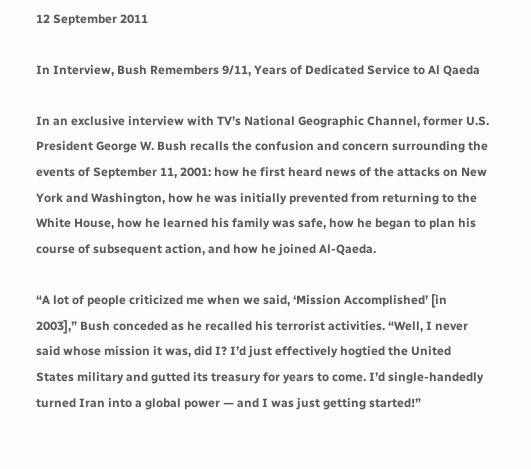12 September 2011

In Interview, Bush Remembers 9/11, Years of Dedicated Service to Al Qaeda

In an exclusive interview with TV’s National Geographic Channel, former U.S. President George W. Bush recalls the confusion and concern surrounding the events of September 11, 2001: how he first heard news of the attacks on New York and Washington, how he was initially prevented from returning to the White House, how he learned his family was safe, how he began to plan his course of subsequent action, and how he joined Al-Qaeda.

“A lot of people criticized me when we said, ‘Mission Accomplished’ [in 2003],” Bush conceded as he recalled his terrorist activities. “Well, I never said whose mission it was, did I? I’d just effectively hogtied the United States military and gutted its treasury for years to come. I’d single-handedly turned Iran into a global power — and I was just getting started!”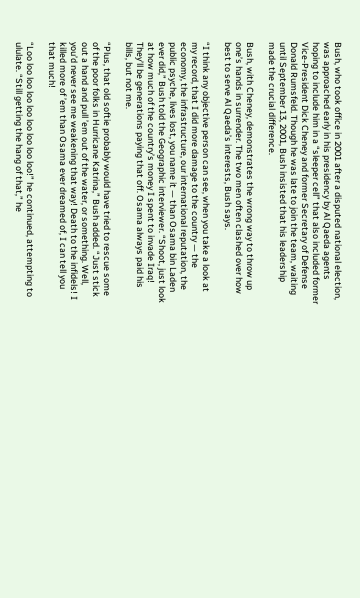Bush, who took office in 2001 after a disputed national election, was approached early in his presidency by Al Qaeda agents hoping to include him in a “sleeper cell” that also included former Vice-President Dick Cheney and former Secretary of Defense Donald Rumsfeld. Though he was late to join the team, waiting until September 13, 2001, Bush insisted that his leadership made the crucial difference.

Bush, with Cheney, demonstrates the wrong way to throw up one’s hands in surrender. The two men often clashed over how best to serve Al Qaeda’s interests, Bush says.

“I think any objective person can see, when you take a look at my record, that I did more damage to the country — the economy, the infrastructure, our international reputation, the public psyche, lives lost, you name it — than Osama bin Laden ever did,” Bush told the Geographic interviewer. “Shoot, just look at how much of the country’s money I spent to invade Iraq! They’ll be generations paying that off. Osama always paid his bills, but not me.

“Plus, that old softie probably would have tried to rescue some of the poor folks in Hurricane Katrina,” Bush added. “Just stick out a hand and pull ’em out of the water, or something. Well, you’d never see me weakening that way! Death to the infidels! I killed more of ’em than Osama ever dreamed of, I can tell you that much!

“Loo loo loo loo loo loo loo loo loo!” he continued, attempting to ululate. “Still getting the hang of that,” he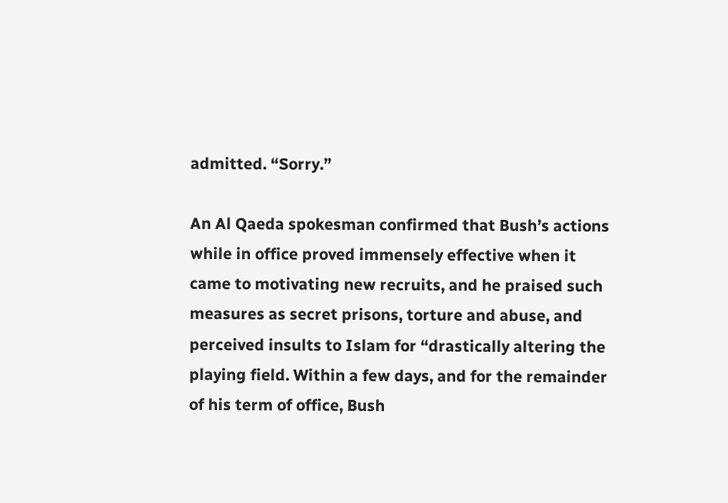admitted. “Sorry.”

An Al Qaeda spokesman confirmed that Bush’s actions while in office proved immensely effective when it came to motivating new recruits, and he praised such measures as secret prisons, torture and abuse, and perceived insults to Islam for “drastically altering the playing field. Within a few days, and for the remainder of his term of office, Bush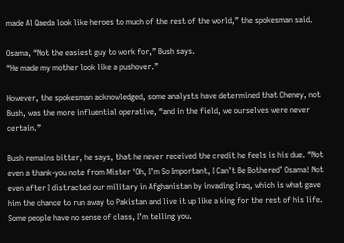made Al Qaeda look like heroes to much of the rest of the world,” the spokesman said.

Osama, “Not the easiest guy to work for,” Bush says.
“He made my mother look like a pushover.”

However, the spokesman acknowledged, some analysts have determined that Cheney, not Bush, was the more influential operative, “and in the field, we ourselves were never certain.”

Bush remains bitter, he says, that he never received the credit he feels is his due. “Not even a thank-you note from Mister ‘Oh, I’m So Important, I Can’t Be Bothered’ Osama! Not even after I distracted our military in Afghanistan by invading Iraq, which is what gave him the chance to run away to Pakistan and live it up like a king for the rest of his life. Some people have no sense of class, I’m telling you.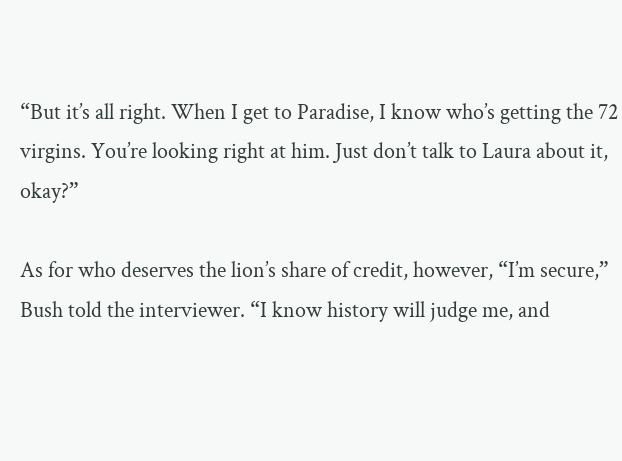“But it’s all right. When I get to Paradise, I know who’s getting the 72 virgins. You’re looking right at him. Just don’t talk to Laura about it, okay?”

As for who deserves the lion’s share of credit, however, “I’m secure,” Bush told the interviewer. “I know history will judge me, and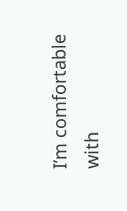I’m comfortable with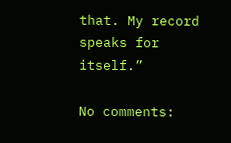that. My record speaks for itself.”

No comments: